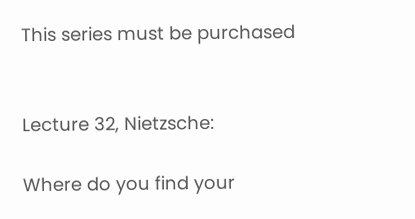This series must be purchased


Lecture 32, Nietzsche:

Where do you find your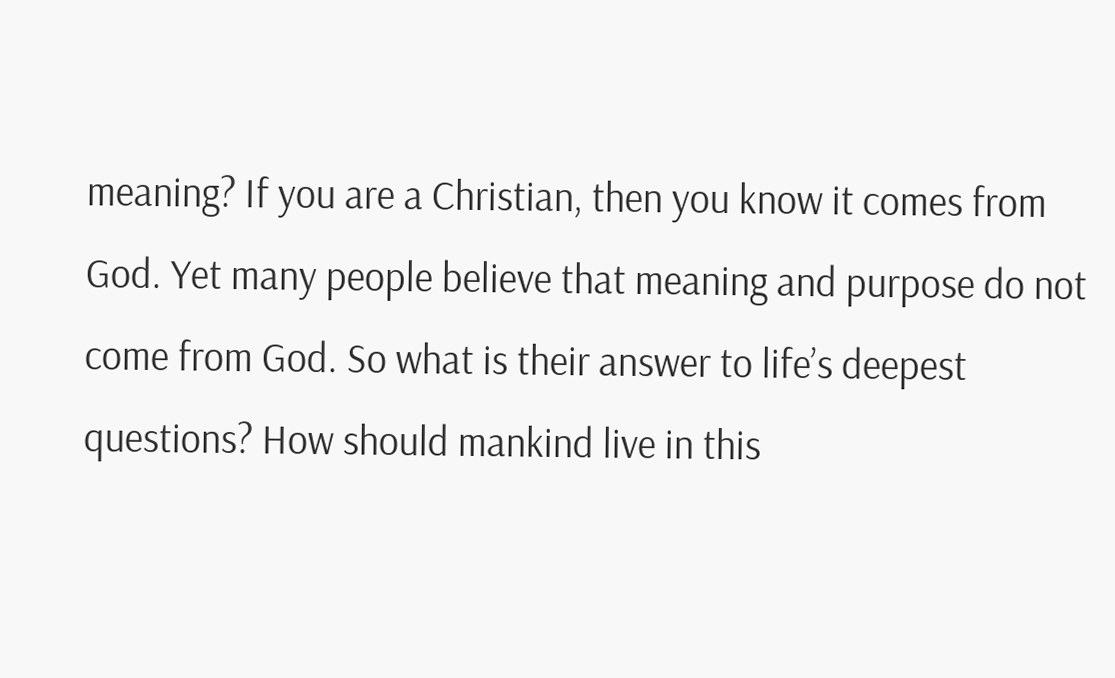meaning? If you are a Christian, then you know it comes from God. Yet many people believe that meaning and purpose do not come from God. So what is their answer to life’s deepest questions? How should mankind live in this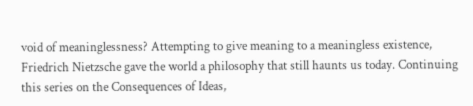void of meaninglessness? Attempting to give meaning to a meaningless existence, Friedrich Nietzsche gave the world a philosophy that still haunts us today. Continuing this series on the Consequences of Ideas,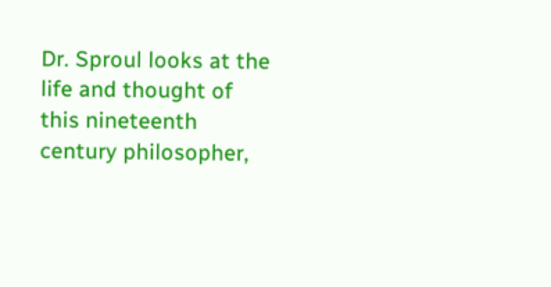Dr. Sproul looks at the life and thought of this nineteenth century philosopher,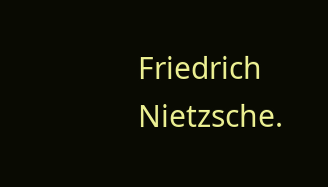Friedrich Nietzsche.